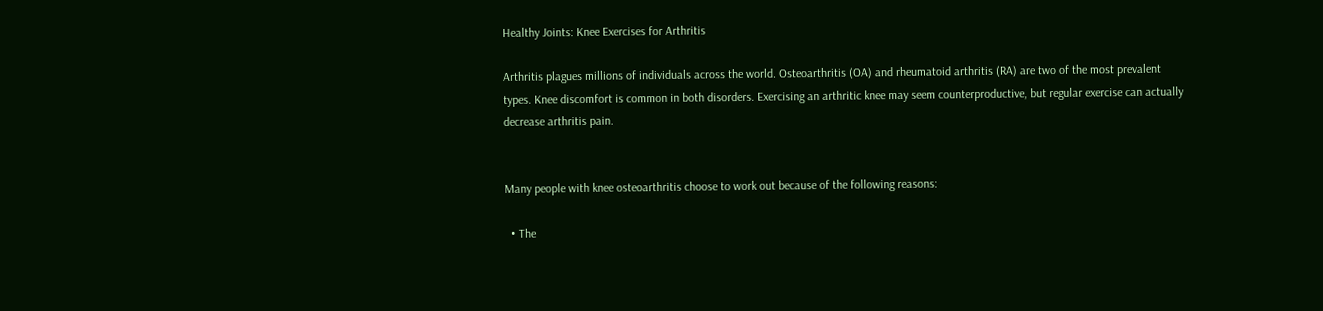Healthy Joints: Knee Exercises for Arthritis

Arthritis plagues millions of individuals across the world. Osteoarthritis (OA) and rheumatoid arthritis (RA) are two of the most prevalent types. Knee discomfort is common in both disorders. Exercising an arthritic knee may seem counterproductive, but regular exercise can actually decrease arthritis pain.


Many people with knee osteoarthritis choose to work out because of the following reasons:

  • The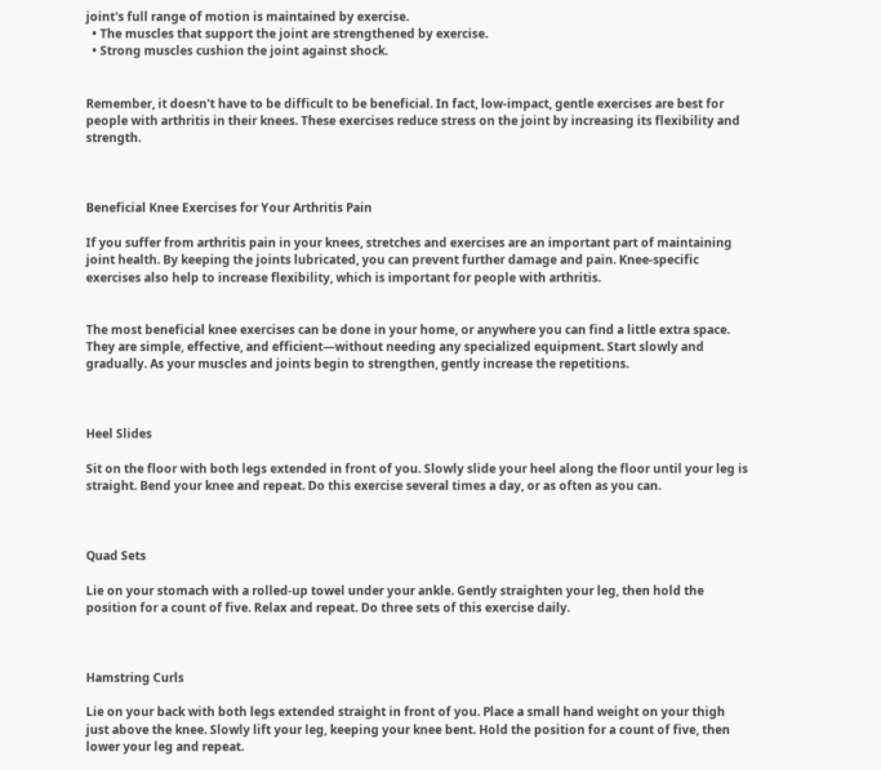joint's full range of motion is maintained by exercise.
  • The muscles that support the joint are strengthened by exercise.
  • Strong muscles cushion the joint against shock.


Remember, it doesn't have to be difficult to be beneficial. In fact, low-impact, gentle exercises are best for people with arthritis in their knees. These exercises reduce stress on the joint by increasing its flexibility and strength.



Beneficial Knee Exercises for Your Arthritis Pain

If you suffer from arthritis pain in your knees, stretches and exercises are an important part of maintaining joint health. By keeping the joints lubricated, you can prevent further damage and pain. Knee-specific exercises also help to increase flexibility, which is important for people with arthritis.


The most beneficial knee exercises can be done in your home, or anywhere you can find a little extra space. They are simple, effective, and efficient—without needing any specialized equipment. Start slowly and gradually. As your muscles and joints begin to strengthen, gently increase the repetitions.



Heel Slides

Sit on the floor with both legs extended in front of you. Slowly slide your heel along the floor until your leg is straight. Bend your knee and repeat. Do this exercise several times a day, or as often as you can.



Quad Sets

Lie on your stomach with a rolled-up towel under your ankle. Gently straighten your leg, then hold the position for a count of five. Relax and repeat. Do three sets of this exercise daily.



Hamstring Curls

Lie on your back with both legs extended straight in front of you. Place a small hand weight on your thigh just above the knee. Slowly lift your leg, keeping your knee bent. Hold the position for a count of five, then lower your leg and repeat.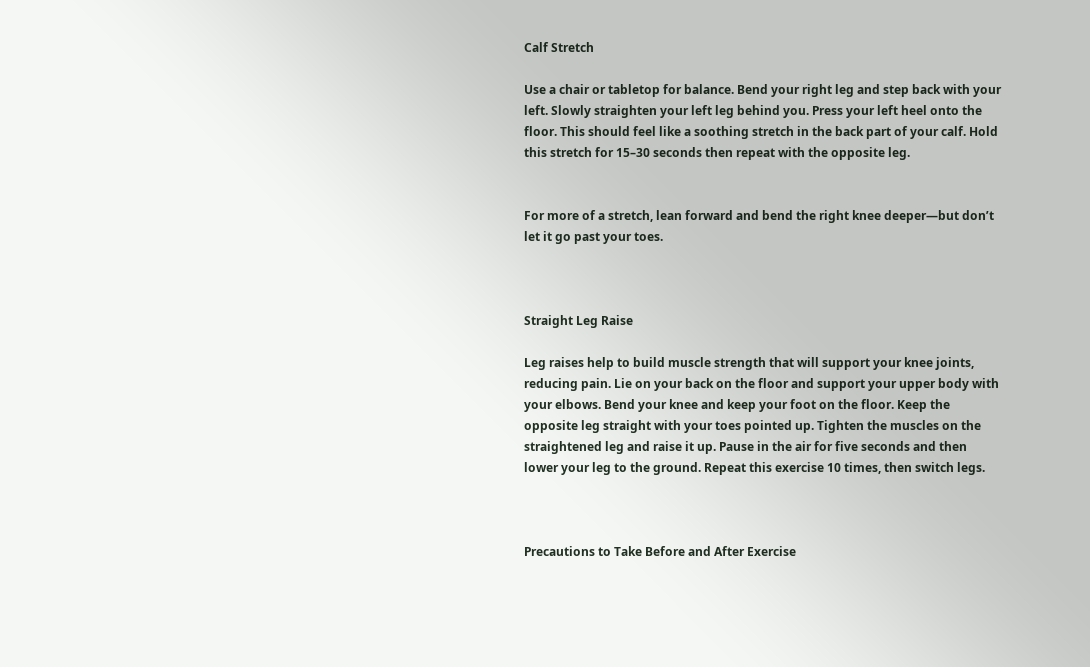Calf Stretch

Use a chair or tabletop for balance. Bend your right leg and step back with your left. Slowly straighten your left leg behind you. Press your left heel onto the floor. This should feel like a soothing stretch in the back part of your calf. Hold this stretch for 15–30 seconds then repeat with the opposite leg.


For more of a stretch, lean forward and bend the right knee deeper—but don’t let it go past your toes.



Straight Leg Raise

Leg raises help to build muscle strength that will support your knee joints, reducing pain. Lie on your back on the floor and support your upper body with your elbows. Bend your knee and keep your foot on the floor. Keep the opposite leg straight with your toes pointed up. Tighten the muscles on the straightened leg and raise it up. Pause in the air for five seconds and then lower your leg to the ground. Repeat this exercise 10 times, then switch legs.



Precautions to Take Before and After Exercise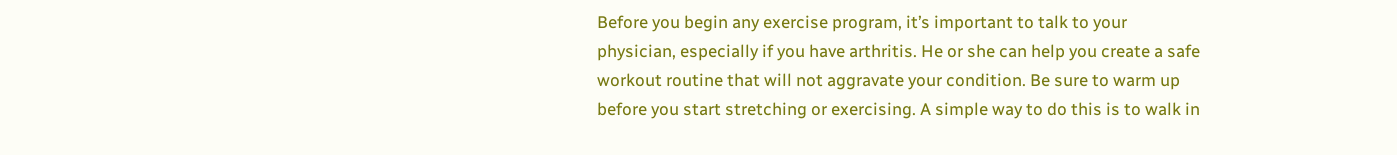Before you begin any exercise program, it’s important to talk to your physician, especially if you have arthritis. He or she can help you create a safe workout routine that will not aggravate your condition. Be sure to warm up before you start stretching or exercising. A simple way to do this is to walk in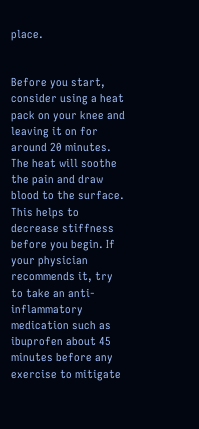place.


Before you start, consider using a heat pack on your knee and leaving it on for around 20 minutes. The heat will soothe the pain and draw blood to the surface. This helps to decrease stiffness before you begin. If your physician recommends it, try to take an anti-inflammatory medication such as ibuprofen about 45 minutes before any exercise to mitigate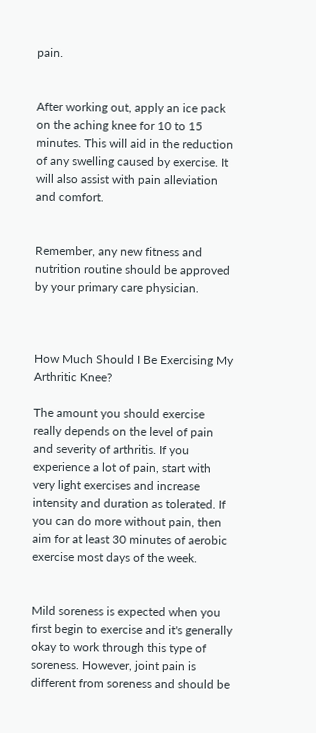pain.


After working out, apply an ice pack on the aching knee for 10 to 15 minutes. This will aid in the reduction of any swelling caused by exercise. It will also assist with pain alleviation and comfort.


Remember, any new fitness and nutrition routine should be approved by your primary care physician.



How Much Should I Be Exercising My Arthritic Knee?

The amount you should exercise really depends on the level of pain and severity of arthritis. If you experience a lot of pain, start with very light exercises and increase intensity and duration as tolerated. If you can do more without pain, then aim for at least 30 minutes of aerobic exercise most days of the week.


Mild soreness is expected when you first begin to exercise and it's generally okay to work through this type of soreness. However, joint pain is different from soreness and should be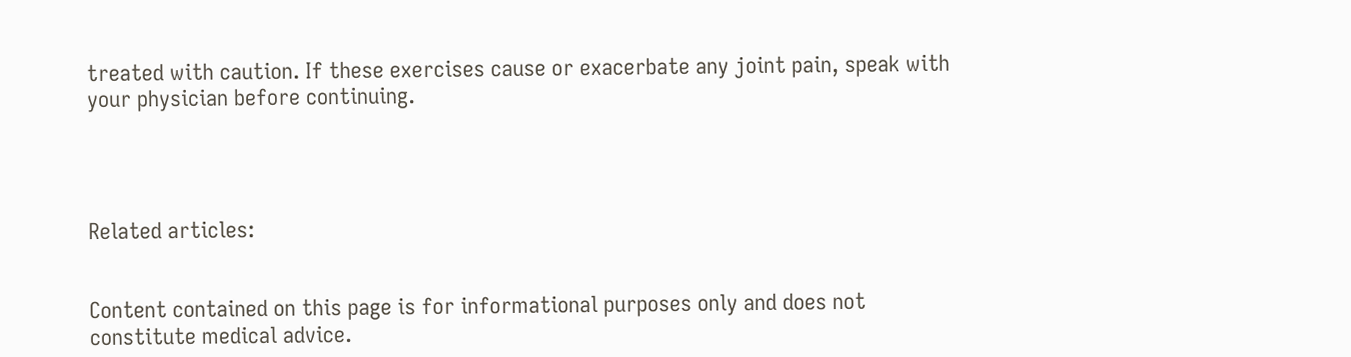treated with caution. If these exercises cause or exacerbate any joint pain, speak with your physician before continuing.




Related articles:


Content contained on this page is for informational purposes only and does not constitute medical advice.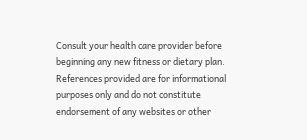Consult your health care provider before beginning any new fitness or dietary plan. References provided are for informational purposes only and do not constitute endorsement of any websites or other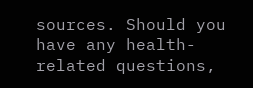sources. Should you have any health-related questions,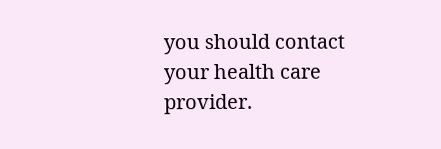you should contact your health care provider.